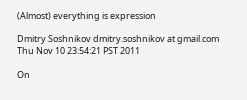(Almost) everything is expression

Dmitry Soshnikov dmitry.soshnikov at gmail.com
Thu Nov 10 23:54:21 PST 2011

On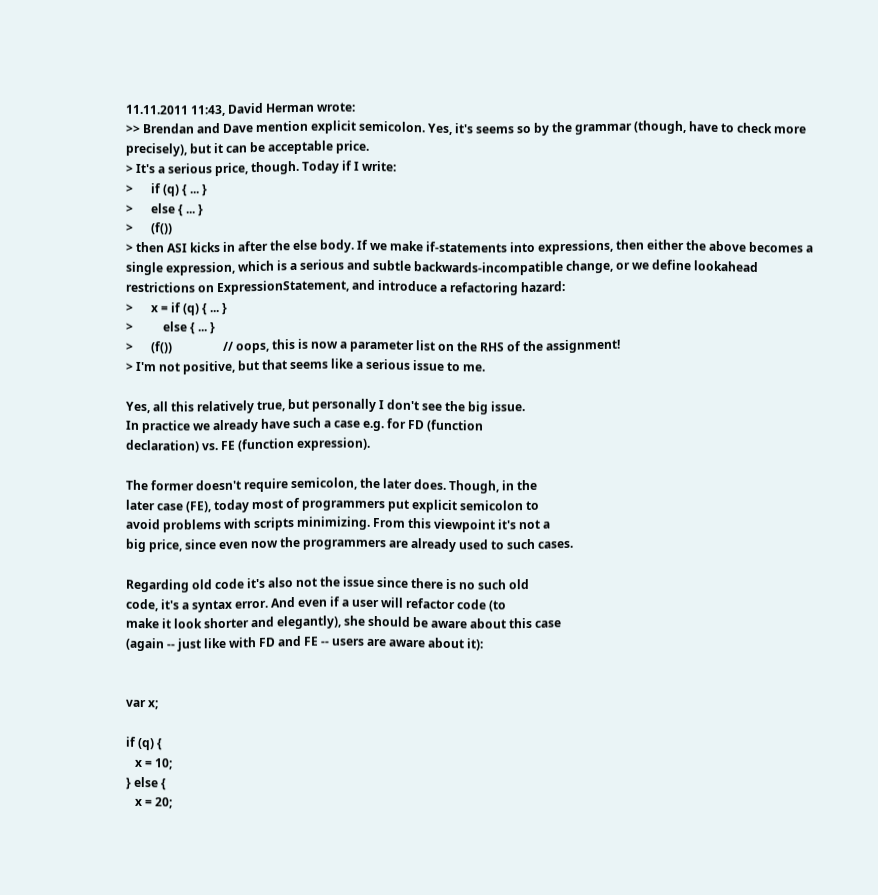11.11.2011 11:43, David Herman wrote:
>> Brendan and Dave mention explicit semicolon. Yes, it's seems so by the grammar (though, have to check more precisely), but it can be acceptable price.
> It's a serious price, though. Today if I write:
>      if (q) { ... }
>      else { ... }
>      (f())
> then ASI kicks in after the else body. If we make if-statements into expressions, then either the above becomes a single expression, which is a serious and subtle backwards-incompatible change, or we define lookahead restrictions on ExpressionStatement, and introduce a refactoring hazard:
>      x = if (q) { ... }
>          else { ... }
>      (f())                 // oops, this is now a parameter list on the RHS of the assignment!
> I'm not positive, but that seems like a serious issue to me.

Yes, all this relatively true, but personally I don't see the big issue.
In practice we already have such a case e.g. for FD (function
declaration) vs. FE (function expression).

The former doesn't require semicolon, the later does. Though, in the
later case (FE), today most of programmers put explicit semicolon to
avoid problems with scripts minimizing. From this viewpoint it's not a
big price, since even now the programmers are already used to such cases.

Regarding old code it's also not the issue since there is no such old
code, it's a syntax error. And even if a user will refactor code (to
make it look shorter and elegantly), she should be aware about this case
(again -- just like with FD and FE -- users are aware about it):


var x;

if (q) {
   x = 10;
} else {
   x = 20;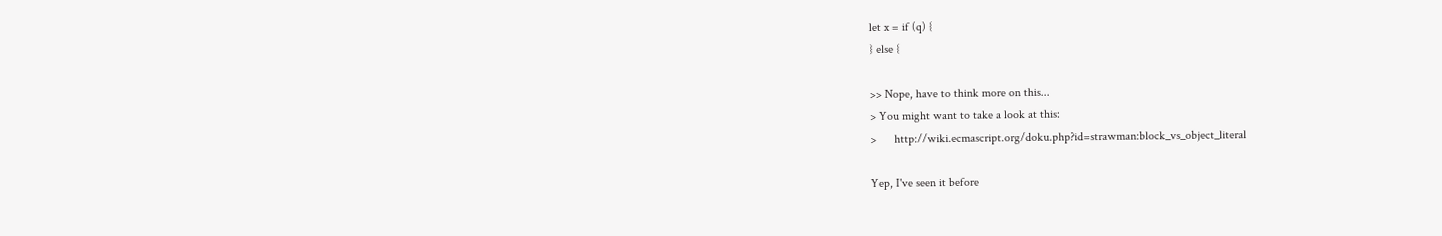let x = if (q) {
} else {

>> Nope, have to think more on this...
> You might want to take a look at this:
>      http://wiki.ecmascript.org/doku.php?id=strawman:block_vs_object_literal

Yep, I've seen it before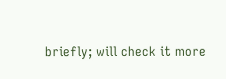briefly; will check it more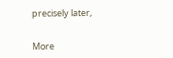precisely later,


More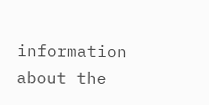information about the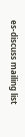es-discuss mailing list